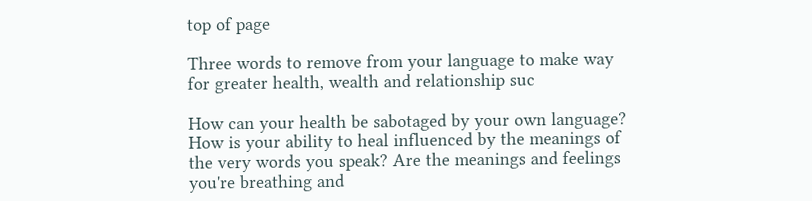top of page

Three words to remove from your language to make way for greater health, wealth and relationship suc

How can your health be sabotaged by your own language? How is your ability to heal influenced by the meanings of the very words you speak? Are the meanings and feelings you're breathing and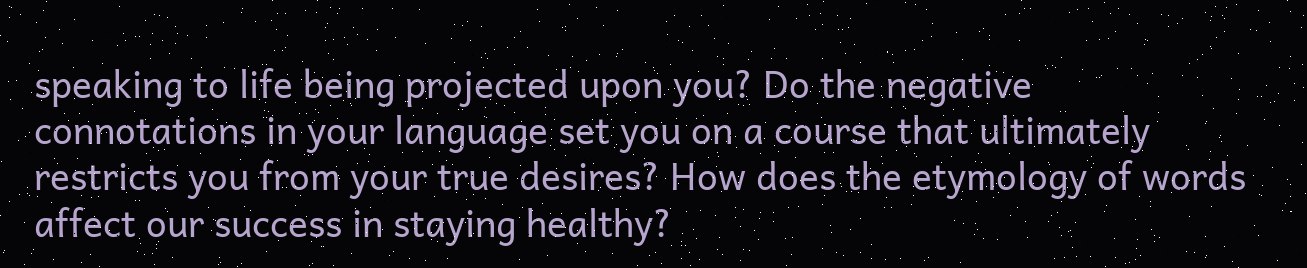speaking to life being projected upon you? Do the negative connotations in your language set you on a course that ultimately restricts you from your true desires? How does the etymology of words affect our success in staying healthy?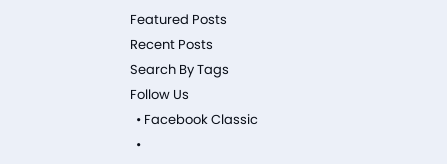Featured Posts
Recent Posts
Search By Tags
Follow Us
  • Facebook Classic
  •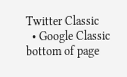Twitter Classic
  • Google Classic
bottom of page